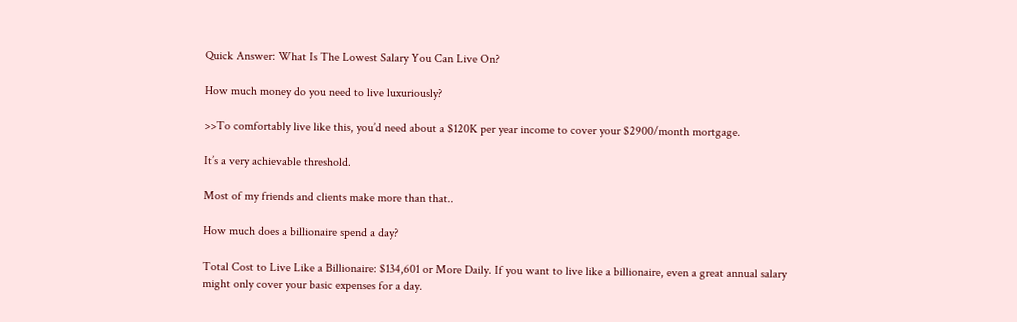Quick Answer: What Is The Lowest Salary You Can Live On?

How much money do you need to live luxuriously?

>>To comfortably live like this, you’d need about a $120K per year income to cover your $2900/month mortgage.

It’s a very achievable threshold.

Most of my friends and clients make more than that..

How much does a billionaire spend a day?

Total Cost to Live Like a Billionaire: $134,601 or More Daily. If you want to live like a billionaire, even a great annual salary might only cover your basic expenses for a day.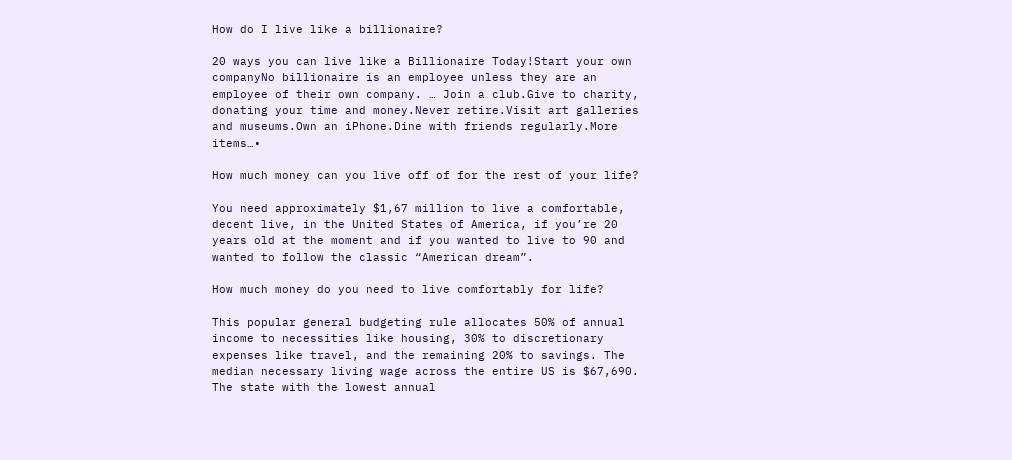How do I live like a billionaire?

20 ways you can live like a Billionaire Today!Start your own companyNo billionaire is an employee unless they are an employee of their own company. … Join a club.Give to charity, donating your time and money.Never retire.Visit art galleries and museums.Own an iPhone.Dine with friends regularly.More items…•

How much money can you live off of for the rest of your life?

You need approximately $1,67 million to live a comfortable, decent live, in the United States of America, if you’re 20 years old at the moment and if you wanted to live to 90 and wanted to follow the classic “American dream”.

How much money do you need to live comfortably for life?

This popular general budgeting rule allocates 50% of annual income to necessities like housing, 30% to discretionary expenses like travel, and the remaining 20% to savings. The median necessary living wage across the entire US is $67,690. The state with the lowest annual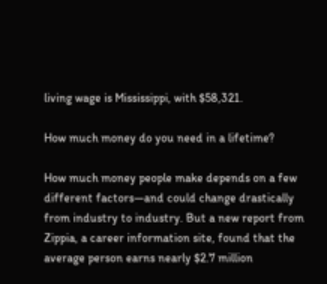living wage is Mississippi, with $58,321.

How much money do you need in a lifetime?

How much money people make depends on a few different factors—and could change drastically from industry to industry. But a new report from Zippia, a career information site, found that the average person earns nearly $2.7 million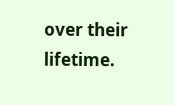over their lifetime.